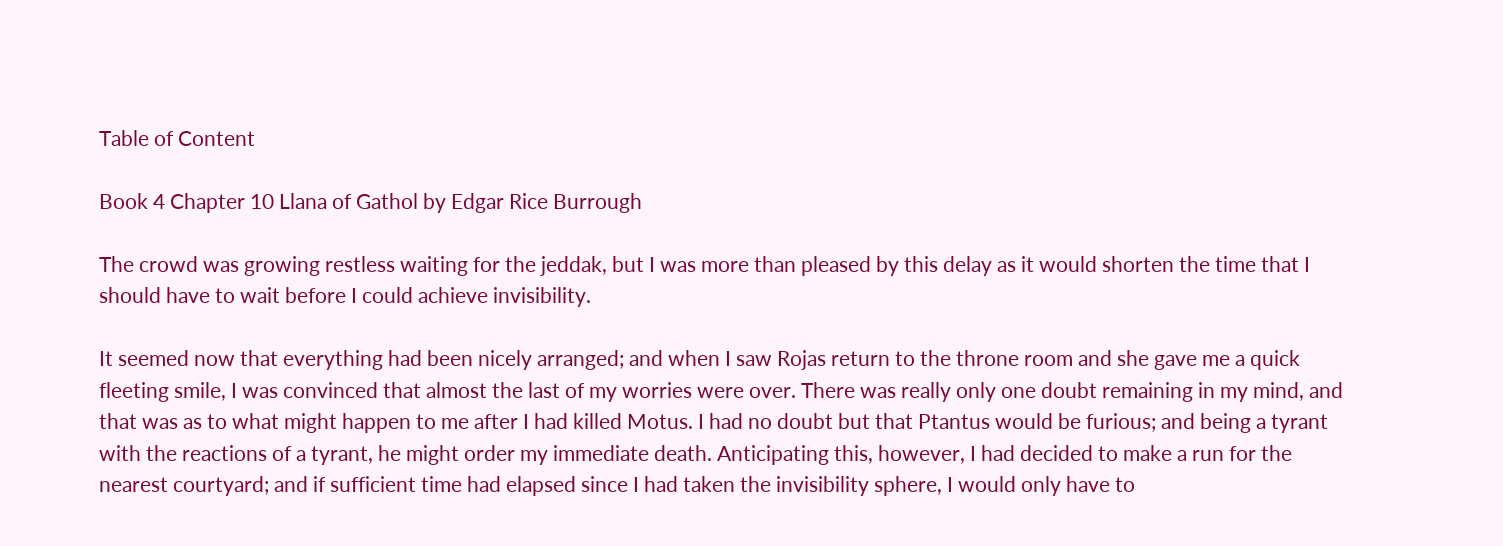Table of Content

Book 4 Chapter 10 Llana of Gathol by Edgar Rice Burrough

The crowd was growing restless waiting for the jeddak, but I was more than pleased by this delay as it would shorten the time that I should have to wait before I could achieve invisibility.

It seemed now that everything had been nicely arranged; and when I saw Rojas return to the throne room and she gave me a quick fleeting smile, I was convinced that almost the last of my worries were over. There was really only one doubt remaining in my mind, and that was as to what might happen to me after I had killed Motus. I had no doubt but that Ptantus would be furious; and being a tyrant with the reactions of a tyrant, he might order my immediate death. Anticipating this, however, I had decided to make a run for the nearest courtyard; and if sufficient time had elapsed since I had taken the invisibility sphere, I would only have to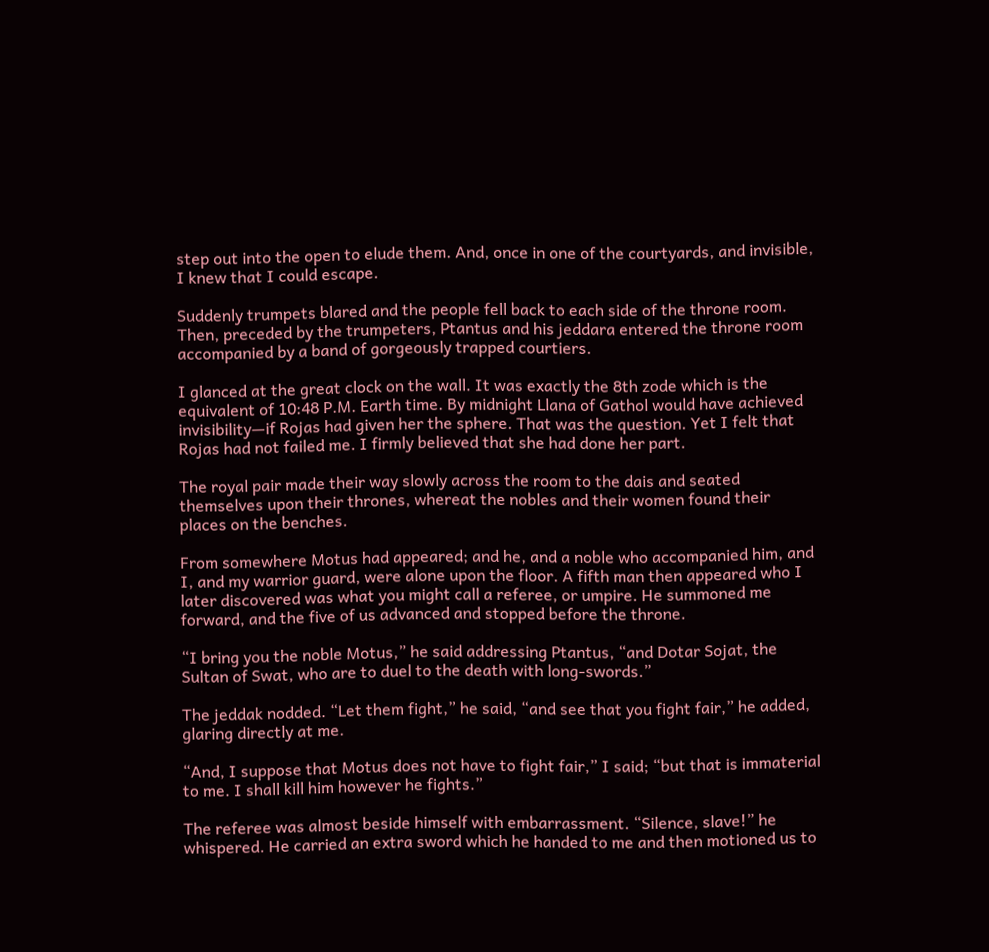step out into the open to elude them. And, once in one of the courtyards, and invisible, I knew that I could escape.

Suddenly trumpets blared and the people fell back to each side of the throne room. Then, preceded by the trumpeters, Ptantus and his jeddara entered the throne room accompanied by a band of gorgeously trapped courtiers.

I glanced at the great clock on the wall. It was exactly the 8th zode which is the equivalent of 10:48 P.M. Earth time. By midnight Llana of Gathol would have achieved invisibility—if Rojas had given her the sphere. That was the question. Yet I felt that Rojas had not failed me. I firmly believed that she had done her part.

The royal pair made their way slowly across the room to the dais and seated themselves upon their thrones, whereat the nobles and their women found their places on the benches.

From somewhere Motus had appeared; and he, and a noble who accompanied him, and I, and my warrior guard, were alone upon the floor. A fifth man then appeared who I later discovered was what you might call a referee, or umpire. He summoned me forward, and the five of us advanced and stopped before the throne.

“I bring you the noble Motus,” he said addressing Ptantus, “and Dotar Sojat, the Sultan of Swat, who are to duel to the death with long-swords.”

The jeddak nodded. “Let them fight,” he said, “and see that you fight fair,” he added, glaring directly at me.

“And, I suppose that Motus does not have to fight fair,” I said; “but that is immaterial to me. I shall kill him however he fights.”

The referee was almost beside himself with embarrassment. “Silence, slave!” he whispered. He carried an extra sword which he handed to me and then motioned us to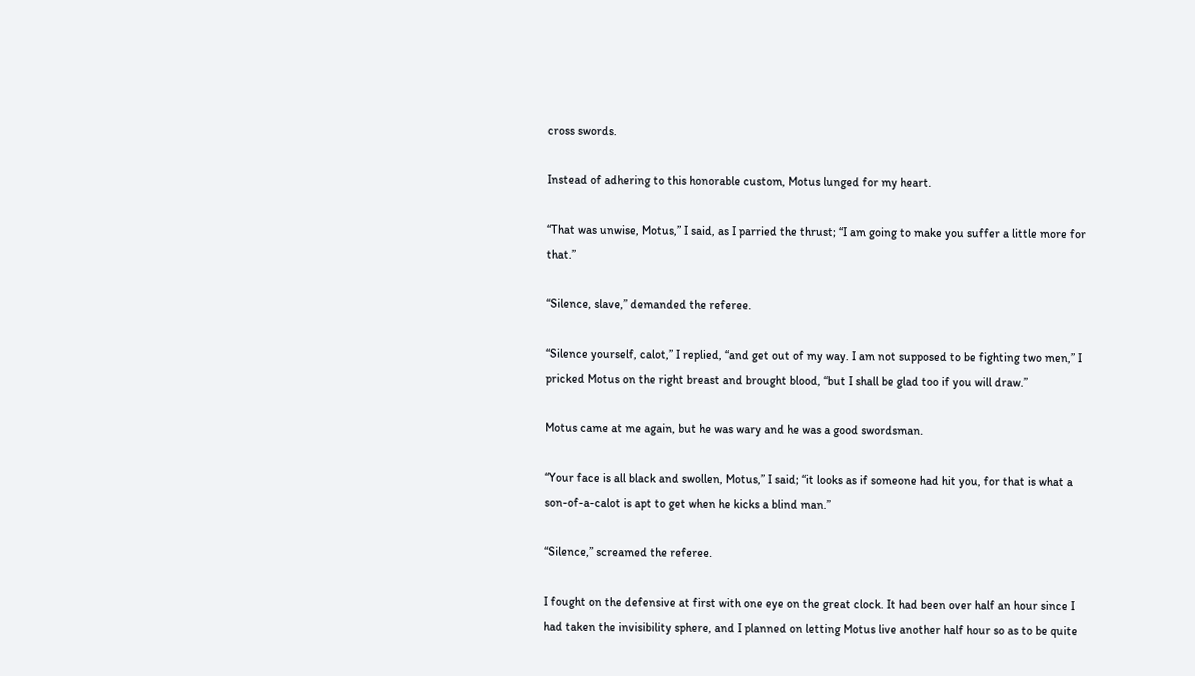cross swords.

Instead of adhering to this honorable custom, Motus lunged for my heart.

“That was unwise, Motus,” I said, as I parried the thrust; “I am going to make you suffer a little more for that.”

“Silence, slave,” demanded the referee.

“Silence yourself, calot,” I replied, “and get out of my way. I am not supposed to be fighting two men,” I pricked Motus on the right breast and brought blood, “but I shall be glad too if you will draw.”

Motus came at me again, but he was wary and he was a good swordsman.

“Your face is all black and swollen, Motus,” I said; “it looks as if someone had hit you, for that is what a son-of-a-calot is apt to get when he kicks a blind man.”

“Silence,” screamed the referee.

I fought on the defensive at first with one eye on the great clock. It had been over half an hour since I had taken the invisibility sphere, and I planned on letting Motus live another half hour so as to be quite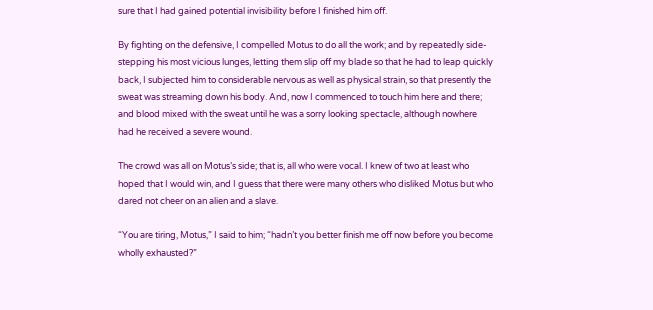sure that I had gained potential invisibility before I finished him off.

By fighting on the defensive, I compelled Motus to do all the work; and by repeatedly side-stepping his most vicious lunges, letting them slip off my blade so that he had to leap quickly back, I subjected him to considerable nervous as well as physical strain, so that presently the sweat was streaming down his body. And, now I commenced to touch him here and there; and blood mixed with the sweat until he was a sorry looking spectacle, although nowhere had he received a severe wound.

The crowd was all on Motus’s side; that is, all who were vocal. I knew of two at least who hoped that I would win, and I guess that there were many others who disliked Motus but who dared not cheer on an alien and a slave.

“You are tiring, Motus,” I said to him; “hadn’t you better finish me off now before you become wholly exhausted?”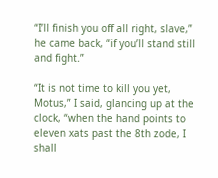“I’ll finish you off all right, slave,” he came back, “if you’ll stand still and fight.”

“It is not time to kill you yet, Motus,” I said, glancing up at the clock, “when the hand points to eleven xats past the 8th zode, I shall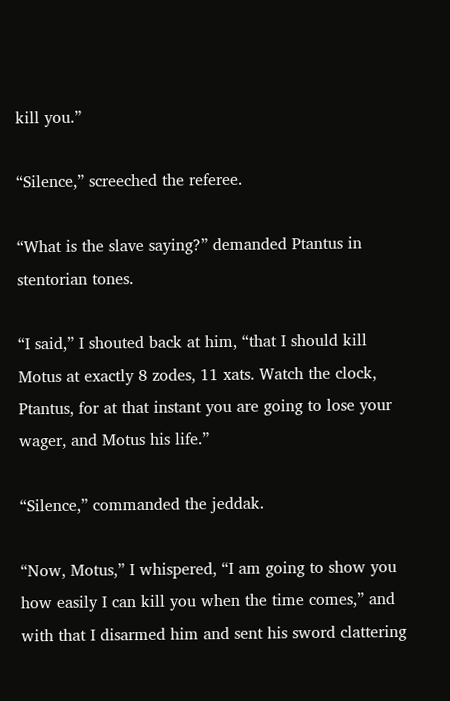kill you.”

“Silence,” screeched the referee.

“What is the slave saying?” demanded Ptantus in stentorian tones.

“I said,” I shouted back at him, “that I should kill Motus at exactly 8 zodes, 11 xats. Watch the clock, Ptantus, for at that instant you are going to lose your wager, and Motus his life.”

“Silence,” commanded the jeddak.

“Now, Motus,” I whispered, “I am going to show you how easily I can kill you when the time comes,” and with that I disarmed him and sent his sword clattering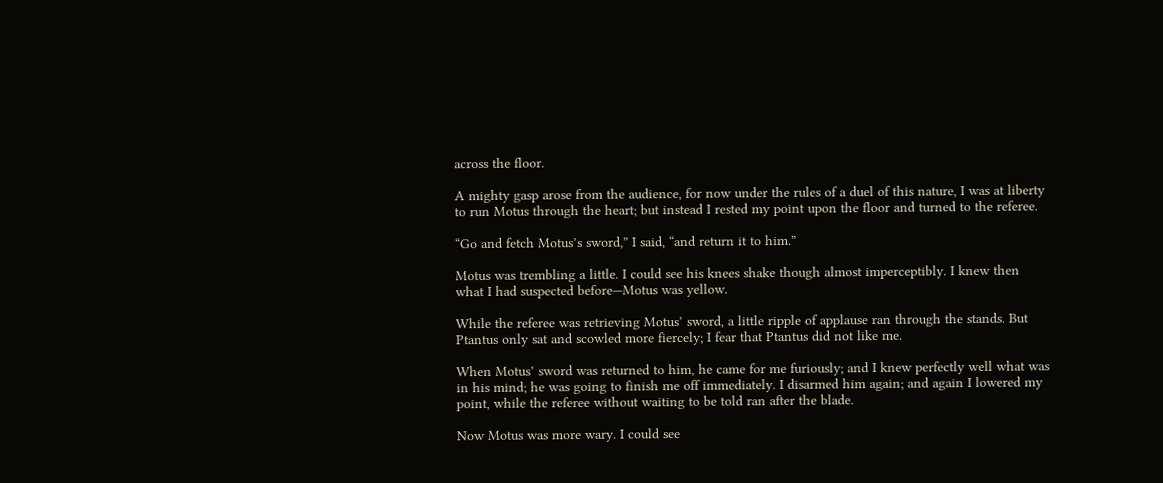across the floor.

A mighty gasp arose from the audience, for now under the rules of a duel of this nature, I was at liberty to run Motus through the heart; but instead I rested my point upon the floor and turned to the referee.

“Go and fetch Motus’s sword,” I said, “and return it to him.”

Motus was trembling a little. I could see his knees shake though almost imperceptibly. I knew then what I had suspected before—Motus was yellow.

While the referee was retrieving Motus’ sword, a little ripple of applause ran through the stands. But Ptantus only sat and scowled more fiercely; I fear that Ptantus did not like me.

When Motus’ sword was returned to him, he came for me furiously; and I knew perfectly well what was in his mind; he was going to finish me off immediately. I disarmed him again; and again I lowered my point, while the referee without waiting to be told ran after the blade.

Now Motus was more wary. I could see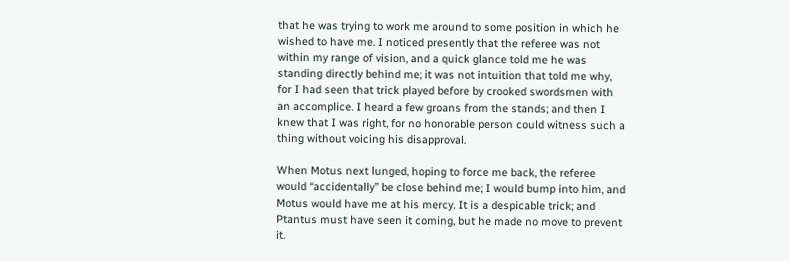that he was trying to work me around to some position in which he wished to have me. I noticed presently that the referee was not within my range of vision, and a quick glance told me he was standing directly behind me; it was not intuition that told me why, for I had seen that trick played before by crooked swordsmen with an accomplice. I heard a few groans from the stands; and then I knew that I was right, for no honorable person could witness such a thing without voicing his disapproval.

When Motus next lunged, hoping to force me back, the referee would “accidentally” be close behind me; I would bump into him, and Motus would have me at his mercy. It is a despicable trick; and Ptantus must have seen it coming, but he made no move to prevent it.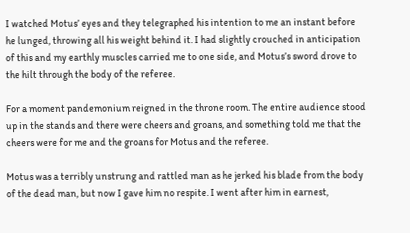I watched Motus’ eyes and they telegraphed his intention to me an instant before he lunged, throwing all his weight behind it. I had slightly crouched in anticipation of this and my earthly muscles carried me to one side, and Motus’s sword drove to the hilt through the body of the referee.

For a moment pandemonium reigned in the throne room. The entire audience stood up in the stands and there were cheers and groans, and something told me that the cheers were for me and the groans for Motus and the referee.

Motus was a terribly unstrung and rattled man as he jerked his blade from the body of the dead man, but now I gave him no respite. I went after him in earnest,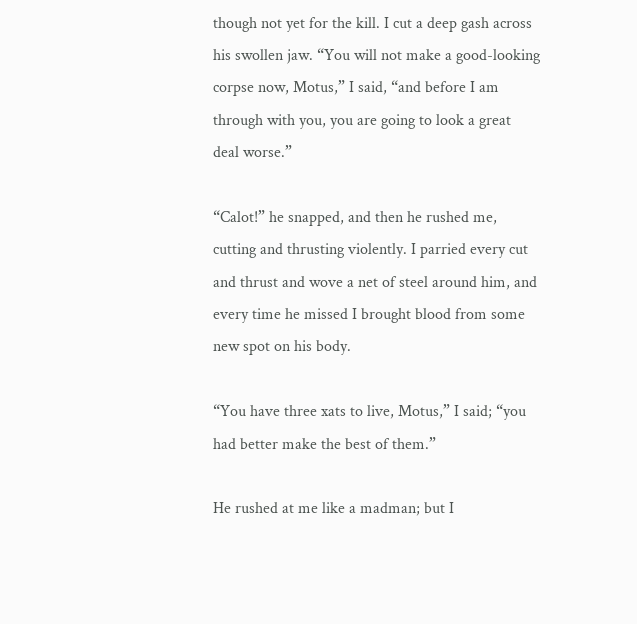though not yet for the kill. I cut a deep gash across his swollen jaw. “You will not make a good-looking corpse now, Motus,” I said, “and before I am through with you, you are going to look a great deal worse.”

“Calot!” he snapped, and then he rushed me, cutting and thrusting violently. I parried every cut and thrust and wove a net of steel around him, and every time he missed I brought blood from some new spot on his body.

“You have three xats to live, Motus,” I said; “you had better make the best of them.”

He rushed at me like a madman; but I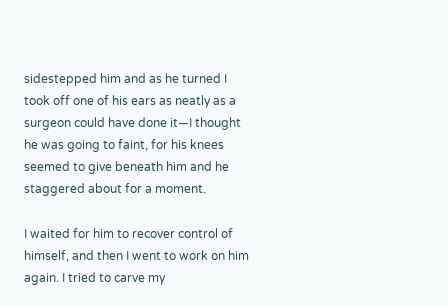sidestepped him and as he turned I took off one of his ears as neatly as a surgeon could have done it—I thought he was going to faint, for his knees seemed to give beneath him and he staggered about for a moment.

I waited for him to recover control of himself, and then I went to work on him again. I tried to carve my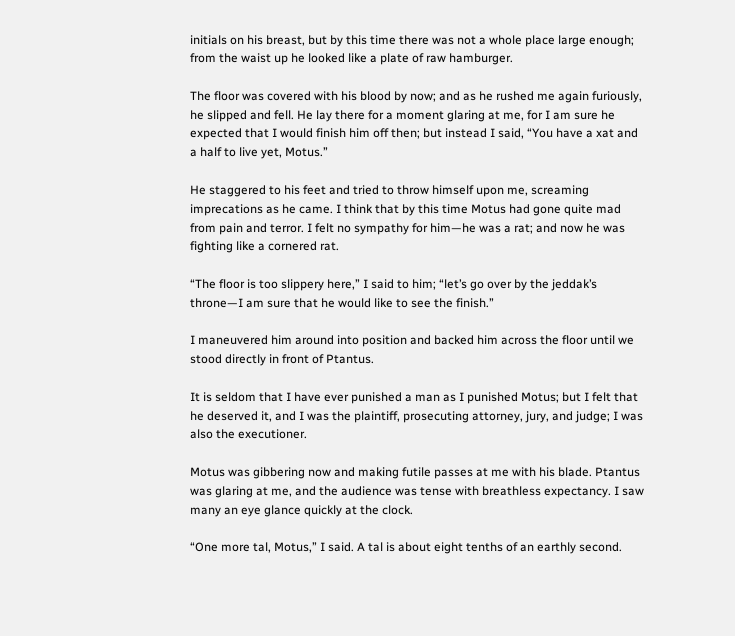initials on his breast, but by this time there was not a whole place large enough; from the waist up he looked like a plate of raw hamburger.

The floor was covered with his blood by now; and as he rushed me again furiously, he slipped and fell. He lay there for a moment glaring at me, for I am sure he expected that I would finish him off then; but instead I said, “You have a xat and a half to live yet, Motus.”

He staggered to his feet and tried to throw himself upon me, screaming imprecations as he came. I think that by this time Motus had gone quite mad from pain and terror. I felt no sympathy for him—he was a rat; and now he was fighting like a cornered rat.

“The floor is too slippery here,” I said to him; “let’s go over by the jeddak’s throne—I am sure that he would like to see the finish.”

I maneuvered him around into position and backed him across the floor until we stood directly in front of Ptantus.

It is seldom that I have ever punished a man as I punished Motus; but I felt that he deserved it, and I was the plaintiff, prosecuting attorney, jury, and judge; I was also the executioner.

Motus was gibbering now and making futile passes at me with his blade. Ptantus was glaring at me, and the audience was tense with breathless expectancy. I saw many an eye glance quickly at the clock.

“One more tal, Motus,” I said. A tal is about eight tenths of an earthly second.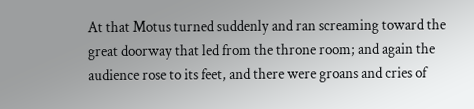At that Motus turned suddenly and ran screaming toward the great doorway that led from the throne room; and again the audience rose to its feet, and there were groans and cries of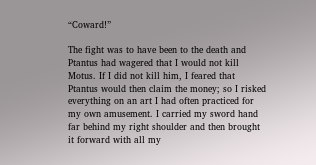“Coward!”

The fight was to have been to the death and Ptantus had wagered that I would not kill Motus. If I did not kill him, I feared that Ptantus would then claim the money; so I risked everything on an art I had often practiced for my own amusement. I carried my sword hand far behind my right shoulder and then brought it forward with all my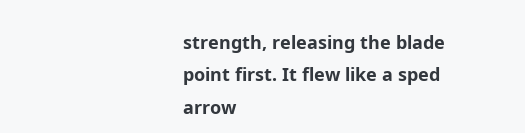strength, releasing the blade point first. It flew like a sped arrow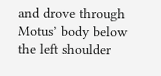and drove through Motus’ body below the left shoulder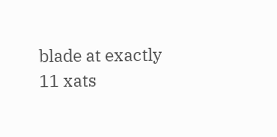blade at exactly 11 xats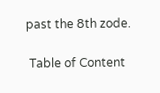past the 8th zode.

 Table of Content